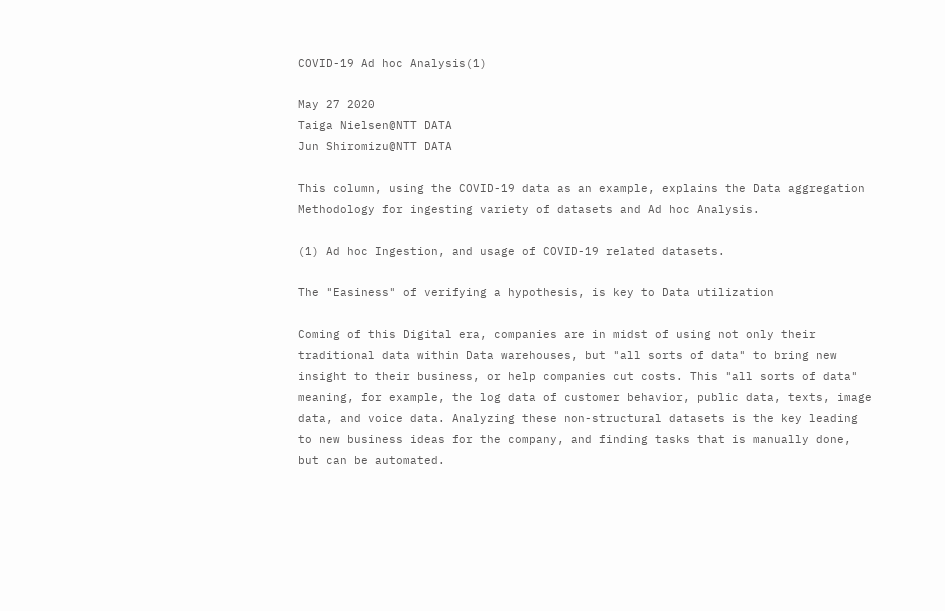COVID-19 Ad hoc Analysis(1)

May 27 2020
Taiga Nielsen@NTT DATA
Jun Shiromizu@NTT DATA

This column, using the COVID-19 data as an example, explains the Data aggregation Methodology for ingesting variety of datasets and Ad hoc Analysis.

(1) Ad hoc Ingestion, and usage of COVID-19 related datasets.

The "Easiness" of verifying a hypothesis, is key to Data utilization

Coming of this Digital era, companies are in midst of using not only their traditional data within Data warehouses, but "all sorts of data" to bring new insight to their business, or help companies cut costs. This "all sorts of data" meaning, for example, the log data of customer behavior, public data, texts, image data, and voice data. Analyzing these non-structural datasets is the key leading to new business ideas for the company, and finding tasks that is manually done, but can be automated.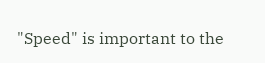"Speed" is important to the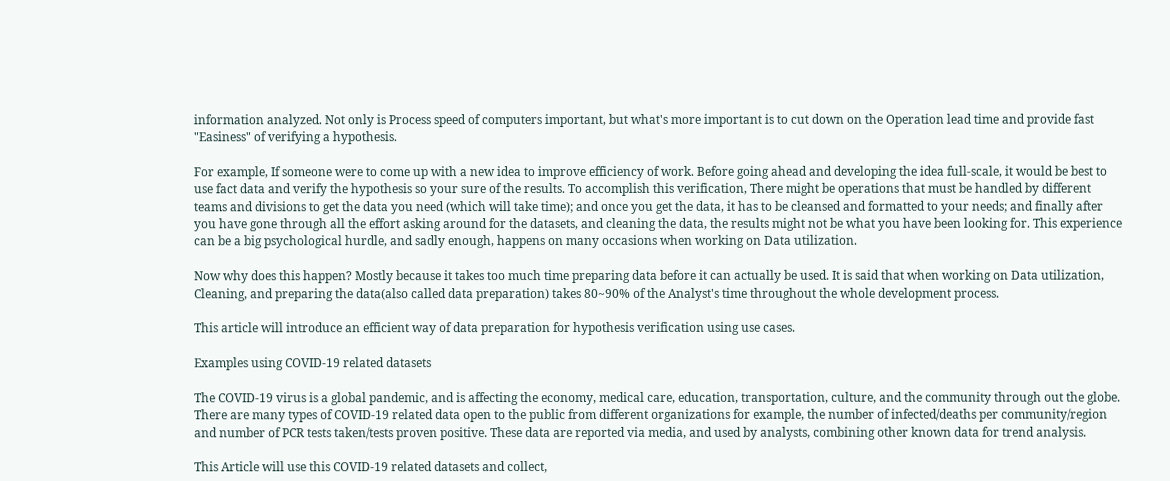information analyzed. Not only is Process speed of computers important, but what's more important is to cut down on the Operation lead time and provide fast "Easiness" of verifying a hypothesis.

For example, If someone were to come up with a new idea to improve efficiency of work. Before going ahead and developing the idea full-scale, it would be best to use fact data and verify the hypothesis so your sure of the results. To accomplish this verification, There might be operations that must be handled by different teams and divisions to get the data you need (which will take time); and once you get the data, it has to be cleansed and formatted to your needs; and finally after you have gone through all the effort asking around for the datasets, and cleaning the data, the results might not be what you have been looking for. This experience can be a big psychological hurdle, and sadly enough, happens on many occasions when working on Data utilization.

Now why does this happen? Mostly because it takes too much time preparing data before it can actually be used. It is said that when working on Data utilization, Cleaning, and preparing the data(also called data preparation) takes 80~90% of the Analyst's time throughout the whole development process.

This article will introduce an efficient way of data preparation for hypothesis verification using use cases.

Examples using COVID-19 related datasets

The COVID-19 virus is a global pandemic, and is affecting the economy, medical care, education, transportation, culture, and the community through out the globe. There are many types of COVID-19 related data open to the public from different organizations for example, the number of infected/deaths per community/region and number of PCR tests taken/tests proven positive. These data are reported via media, and used by analysts, combining other known data for trend analysis.

This Article will use this COVID-19 related datasets and collect,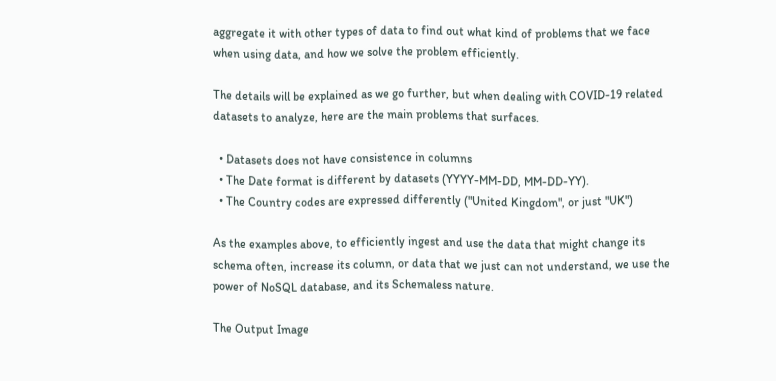aggregate it with other types of data to find out what kind of problems that we face when using data, and how we solve the problem efficiently.

The details will be explained as we go further, but when dealing with COVID-19 related datasets to analyze, here are the main problems that surfaces.

  • Datasets does not have consistence in columns
  • The Date format is different by datasets (YYYY-MM-DD, MM-DD-YY).
  • The Country codes are expressed differently ("United Kingdom", or just "UK")

As the examples above, to efficiently ingest and use the data that might change its schema often, increase its column, or data that we just can not understand, we use the power of NoSQL database, and its Schemaless nature.

The Output Image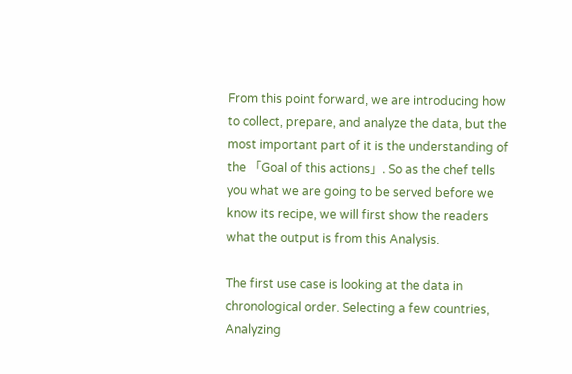From this point forward, we are introducing how to collect, prepare, and analyze the data, but the most important part of it is the understanding of the 「Goal of this actions」. So as the chef tells you what we are going to be served before we know its recipe, we will first show the readers what the output is from this Analysis.

The first use case is looking at the data in chronological order. Selecting a few countries, Analyzing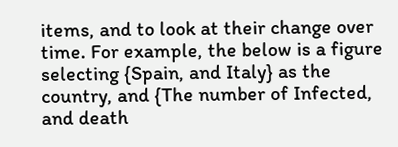items, and to look at their change over time. For example, the below is a figure selecting {Spain, and Italy} as the country, and {The number of Infected, and death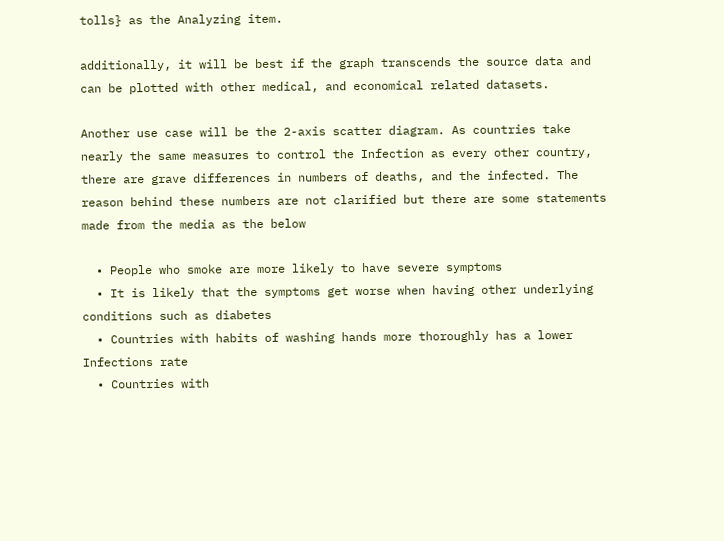tolls} as the Analyzing item.

additionally, it will be best if the graph transcends the source data and can be plotted with other medical, and economical related datasets.

Another use case will be the 2-axis scatter diagram. As countries take nearly the same measures to control the Infection as every other country, there are grave differences in numbers of deaths, and the infected. The reason behind these numbers are not clarified but there are some statements made from the media as the below

  • People who smoke are more likely to have severe symptoms
  • It is likely that the symptoms get worse when having other underlying conditions such as diabetes
  • Countries with habits of washing hands more thoroughly has a lower Infections rate
  • Countries with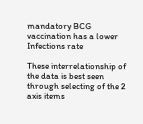mandatory BCG vaccination has a lower Infections rate

These interrelationship of the data is best seen through selecting of the 2 axis items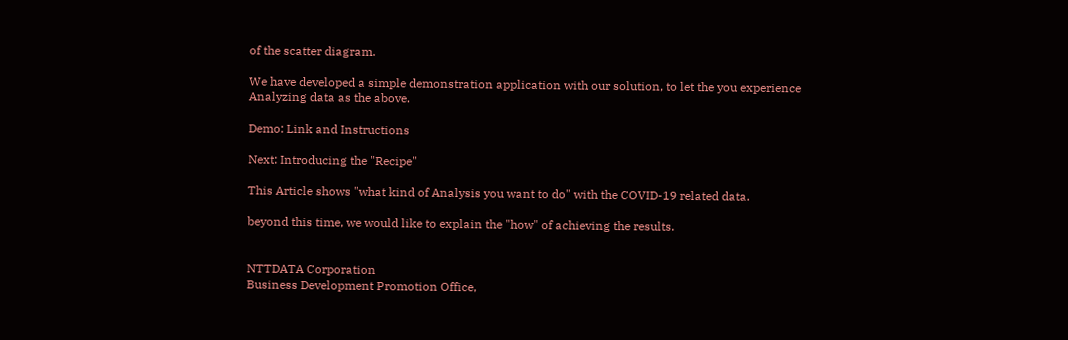of the scatter diagram.

We have developed a simple demonstration application with our solution, to let the you experience Analyzing data as the above.

Demo: Link and Instructions

Next: Introducing the "Recipe"

This Article shows "what kind of Analysis you want to do" with the COVID-19 related data.

beyond this time, we would like to explain the "how" of achieving the results.


NTTDATA Corporation
Business Development Promotion Office,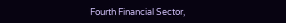Fourth Financial Sector,